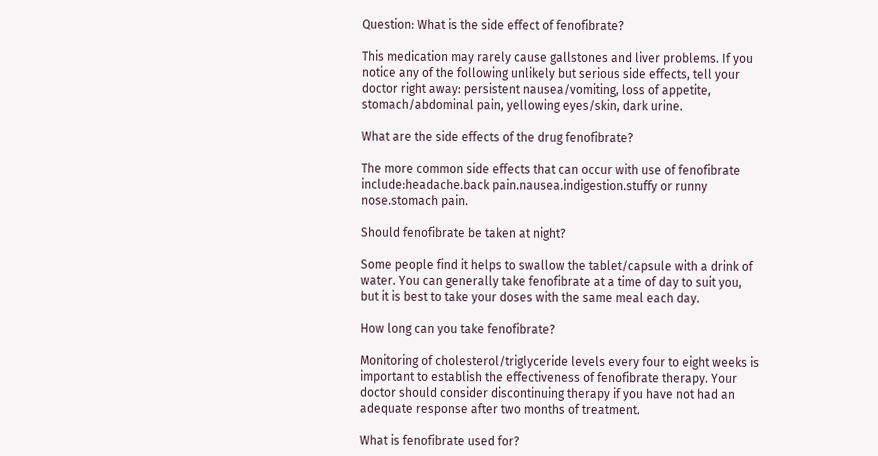Question: What is the side effect of fenofibrate?

This medication may rarely cause gallstones and liver problems. If you notice any of the following unlikely but serious side effects, tell your doctor right away: persistent nausea/vomiting, loss of appetite, stomach/abdominal pain, yellowing eyes/skin, dark urine.

What are the side effects of the drug fenofibrate?

The more common side effects that can occur with use of fenofibrate include:headache.back pain.nausea.indigestion.stuffy or runny nose.stomach pain.

Should fenofibrate be taken at night?

Some people find it helps to swallow the tablet/capsule with a drink of water. You can generally take fenofibrate at a time of day to suit you, but it is best to take your doses with the same meal each day.

How long can you take fenofibrate?

Monitoring of cholesterol/triglyceride levels every four to eight weeks is important to establish the effectiveness of fenofibrate therapy. Your doctor should consider discontinuing therapy if you have not had an adequate response after two months of treatment.

What is fenofibrate used for?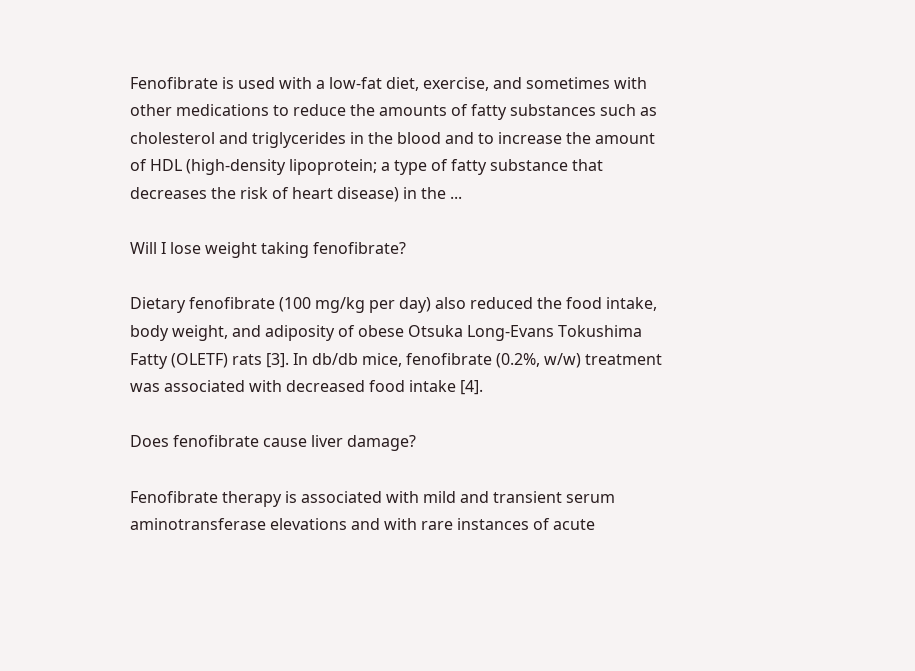Fenofibrate is used with a low-fat diet, exercise, and sometimes with other medications to reduce the amounts of fatty substances such as cholesterol and triglycerides in the blood and to increase the amount of HDL (high-density lipoprotein; a type of fatty substance that decreases the risk of heart disease) in the ...

Will I lose weight taking fenofibrate?

Dietary fenofibrate (100 mg/kg per day) also reduced the food intake, body weight, and adiposity of obese Otsuka Long-Evans Tokushima Fatty (OLETF) rats [3]. In db/db mice, fenofibrate (0.2%, w/w) treatment was associated with decreased food intake [4].

Does fenofibrate cause liver damage?

Fenofibrate therapy is associated with mild and transient serum aminotransferase elevations and with rare instances of acute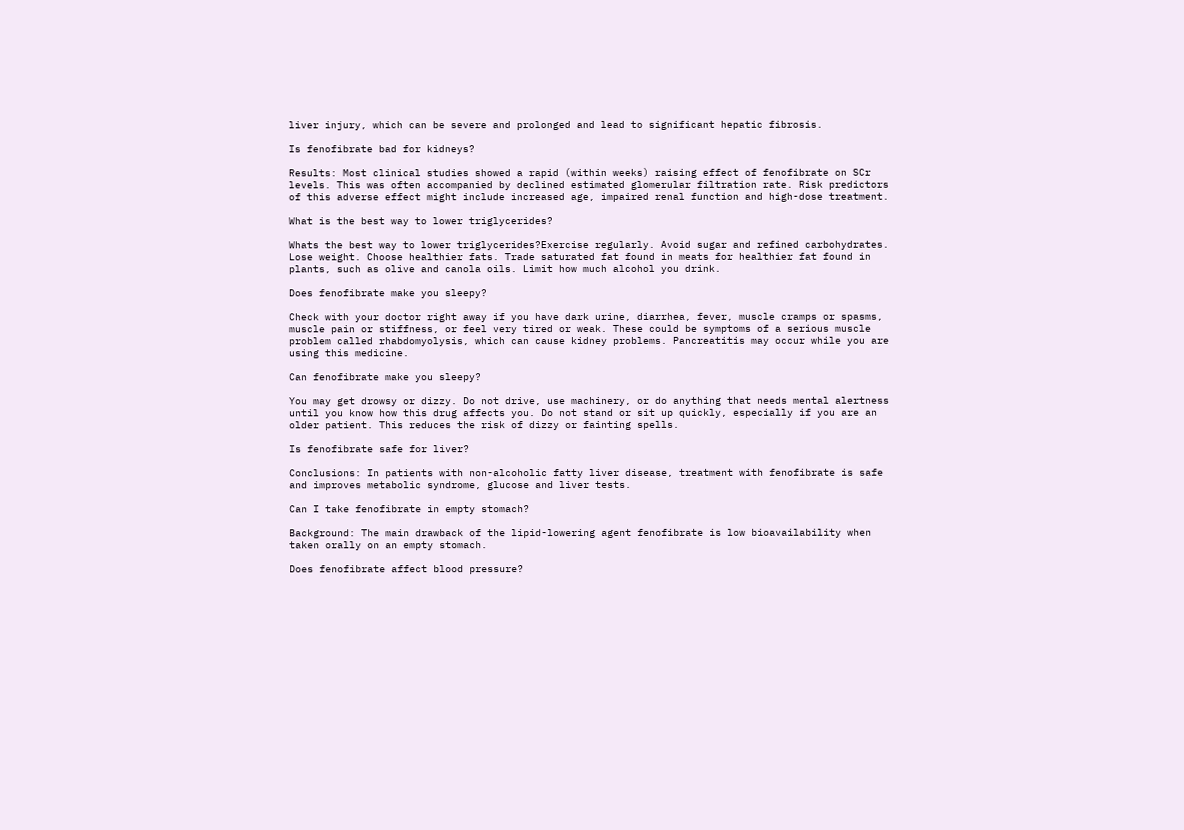liver injury, which can be severe and prolonged and lead to significant hepatic fibrosis.

Is fenofibrate bad for kidneys?

Results: Most clinical studies showed a rapid (within weeks) raising effect of fenofibrate on SCr levels. This was often accompanied by declined estimated glomerular filtration rate. Risk predictors of this adverse effect might include increased age, impaired renal function and high-dose treatment.

What is the best way to lower triglycerides?

Whats the best way to lower triglycerides?Exercise regularly. Avoid sugar and refined carbohydrates. Lose weight. Choose healthier fats. Trade saturated fat found in meats for healthier fat found in plants, such as olive and canola oils. Limit how much alcohol you drink.

Does fenofibrate make you sleepy?

Check with your doctor right away if you have dark urine, diarrhea, fever, muscle cramps or spasms, muscle pain or stiffness, or feel very tired or weak. These could be symptoms of a serious muscle problem called rhabdomyolysis, which can cause kidney problems. Pancreatitis may occur while you are using this medicine.

Can fenofibrate make you sleepy?

You may get drowsy or dizzy. Do not drive, use machinery, or do anything that needs mental alertness until you know how this drug affects you. Do not stand or sit up quickly, especially if you are an older patient. This reduces the risk of dizzy or fainting spells.

Is fenofibrate safe for liver?

Conclusions: In patients with non-alcoholic fatty liver disease, treatment with fenofibrate is safe and improves metabolic syndrome, glucose and liver tests.

Can I take fenofibrate in empty stomach?

Background: The main drawback of the lipid-lowering agent fenofibrate is low bioavailability when taken orally on an empty stomach.

Does fenofibrate affect blood pressure?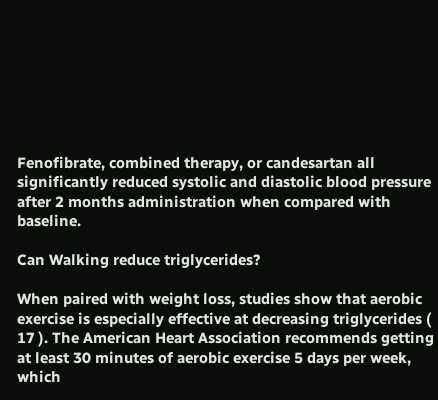Fenofibrate, combined therapy, or candesartan all significantly reduced systolic and diastolic blood pressure after 2 months administration when compared with baseline.

Can Walking reduce triglycerides?

When paired with weight loss, studies show that aerobic exercise is especially effective at decreasing triglycerides ( 17 ). The American Heart Association recommends getting at least 30 minutes of aerobic exercise 5 days per week, which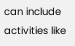can include activities like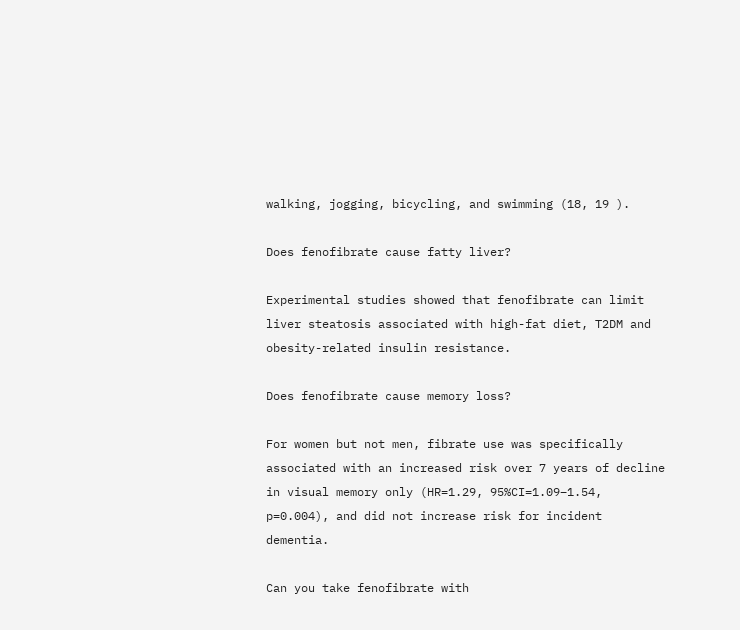walking, jogging, bicycling, and swimming (18, 19 ).

Does fenofibrate cause fatty liver?

Experimental studies showed that fenofibrate can limit liver steatosis associated with high-fat diet, T2DM and obesity-related insulin resistance.

Does fenofibrate cause memory loss?

For women but not men, fibrate use was specifically associated with an increased risk over 7 years of decline in visual memory only (HR=1.29, 95%CI=1.09–1.54, p=0.004), and did not increase risk for incident dementia.

Can you take fenofibrate with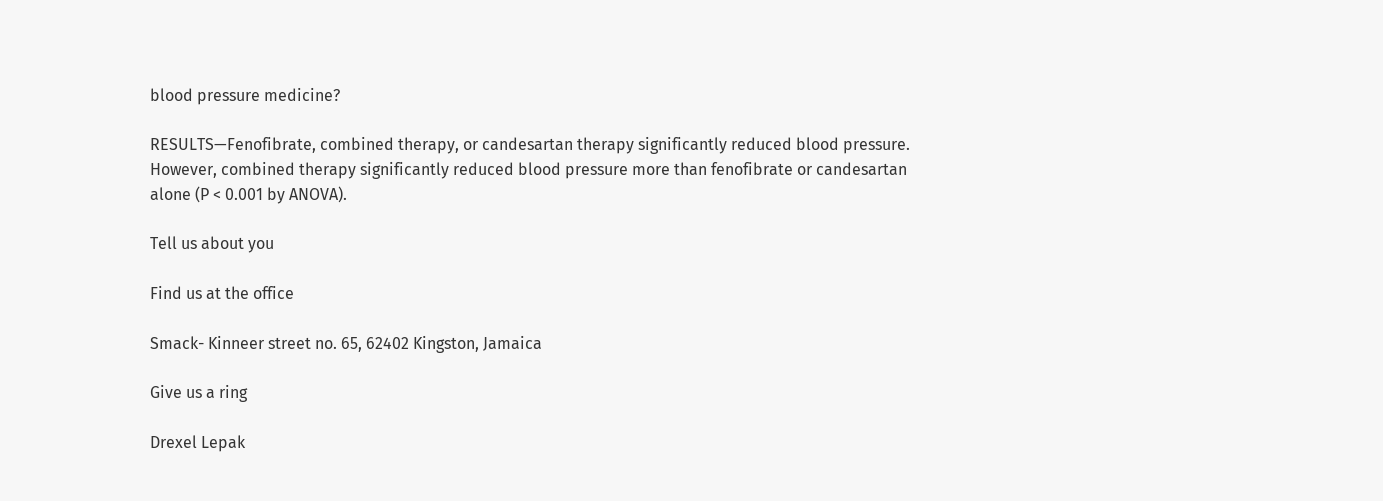blood pressure medicine?

RESULTS—Fenofibrate, combined therapy, or candesartan therapy significantly reduced blood pressure. However, combined therapy significantly reduced blood pressure more than fenofibrate or candesartan alone (P < 0.001 by ANOVA).

Tell us about you

Find us at the office

Smack- Kinneer street no. 65, 62402 Kingston, Jamaica

Give us a ring

Drexel Lepak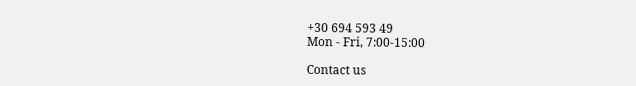+30 694 593 49
Mon - Fri, 7:00-15:00

Contact us